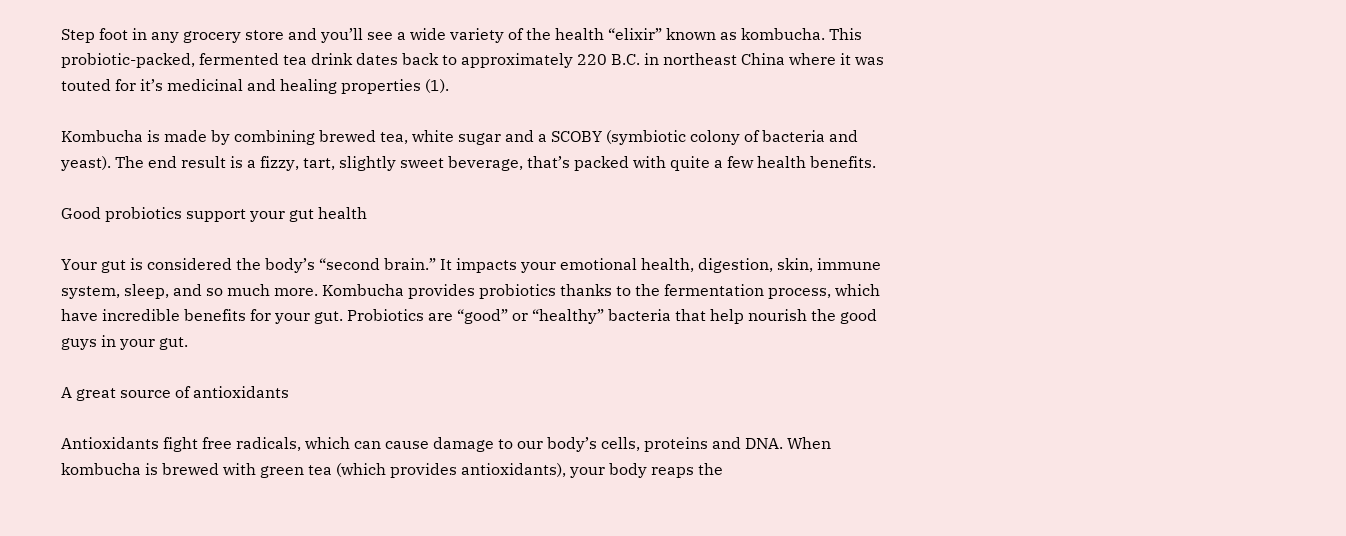Step foot in any grocery store and you’ll see a wide variety of the health “elixir” known as kombucha. This probiotic-packed, fermented tea drink dates back to approximately 220 B.C. in northeast China where it was touted for it’s medicinal and healing properties (1).

Kombucha is made by combining brewed tea, white sugar and a SCOBY (symbiotic colony of bacteria and yeast). The end result is a fizzy, tart, slightly sweet beverage, that’s packed with quite a few health benefits.

Good probiotics support your gut health

Your gut is considered the body’s “second brain.” It impacts your emotional health, digestion, skin, immune system, sleep, and so much more. Kombucha provides probiotics thanks to the fermentation process, which have incredible benefits for your gut. Probiotics are “good” or “healthy” bacteria that help nourish the good guys in your gut.

A great source of antioxidants

Antioxidants fight free radicals, which can cause damage to our body’s cells, proteins and DNA. When kombucha is brewed with green tea (which provides antioxidants), your body reaps the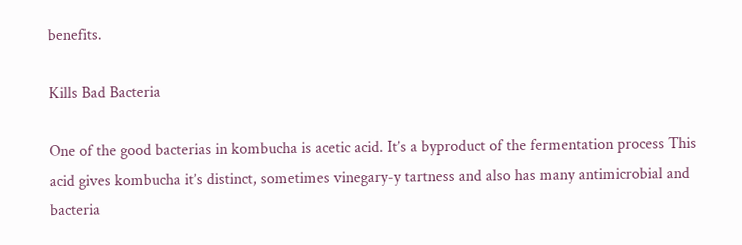benefits.

Kills Bad Bacteria

One of the good bacterias in kombucha is acetic acid. It’s a byproduct of the fermentation process This acid gives kombucha it’s distinct, sometimes vinegary-y tartness and also has many antimicrobial and bacteria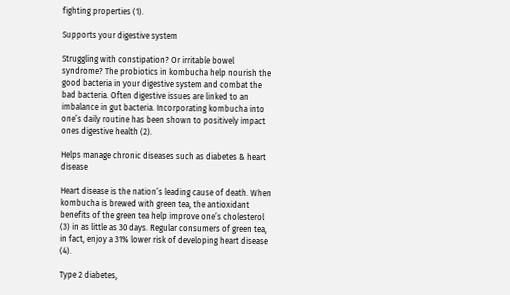fighting properties (1).

Supports your digestive system

Struggling with constipation? Or irritable bowel syndrome? The probiotics in kombucha help nourish the good bacteria in your digestive system and combat the bad bacteria. Often digestive issues are linked to an imbalance in gut bacteria. Incorporating kombucha into one’s daily routine has been shown to positively impact ones digestive health (2).

Helps manage chronic diseases such as diabetes & heart disease

Heart disease is the nation’s leading cause of death. When kombucha is brewed with green tea, the antioxidant benefits of the green tea help improve one’s cholesterol (3) in as little as 30 days. Regular consumers of green tea, in fact, enjoy a 31% lower risk of developing heart disease (4).

Type 2 diabetes,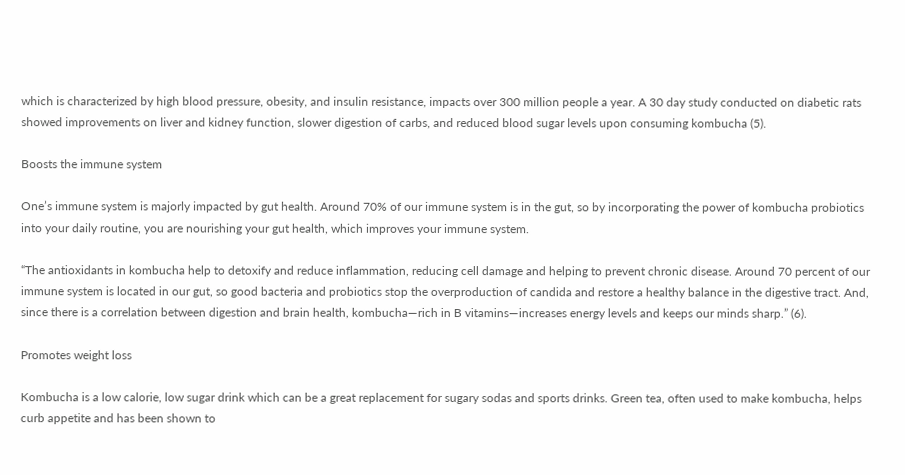which is characterized by high blood pressure, obesity, and insulin resistance, impacts over 300 million people a year. A 30 day study conducted on diabetic rats showed improvements on liver and kidney function, slower digestion of carbs, and reduced blood sugar levels upon consuming kombucha (5).

Boosts the immune system

One’s immune system is majorly impacted by gut health. Around 70% of our immune system is in the gut, so by incorporating the power of kombucha probiotics into your daily routine, you are nourishing your gut health, which improves your immune system.

“The antioxidants in kombucha help to detoxify and reduce inflammation, reducing cell damage and helping to prevent chronic disease. Around 70 percent of our immune system is located in our gut, so good bacteria and probiotics stop the overproduction of candida and restore a healthy balance in the digestive tract. And, since there is a correlation between digestion and brain health, kombucha—rich in B vitamins—increases energy levels and keeps our minds sharp.” (6).

Promotes weight loss

Kombucha is a low calorie, low sugar drink which can be a great replacement for sugary sodas and sports drinks. Green tea, often used to make kombucha, helps curb appetite and has been shown to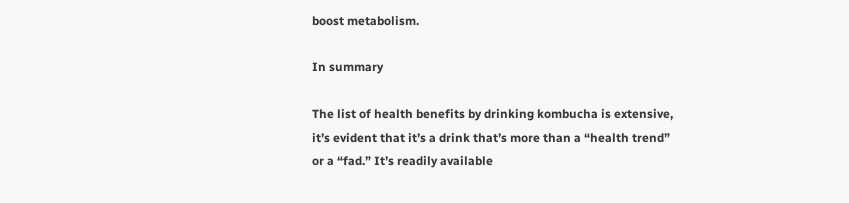boost metabolism.

In summary

The list of health benefits by drinking kombucha is extensive, it’s evident that it’s a drink that’s more than a “health trend” or a “fad.” It’s readily available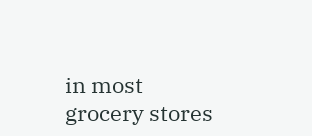in most grocery stores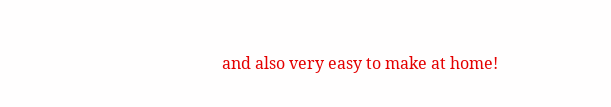and also very easy to make at home!